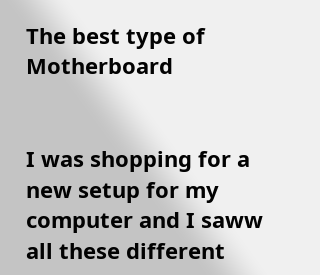The best type of Motherboard


I was shopping for a new setup for my computer and I saww all these different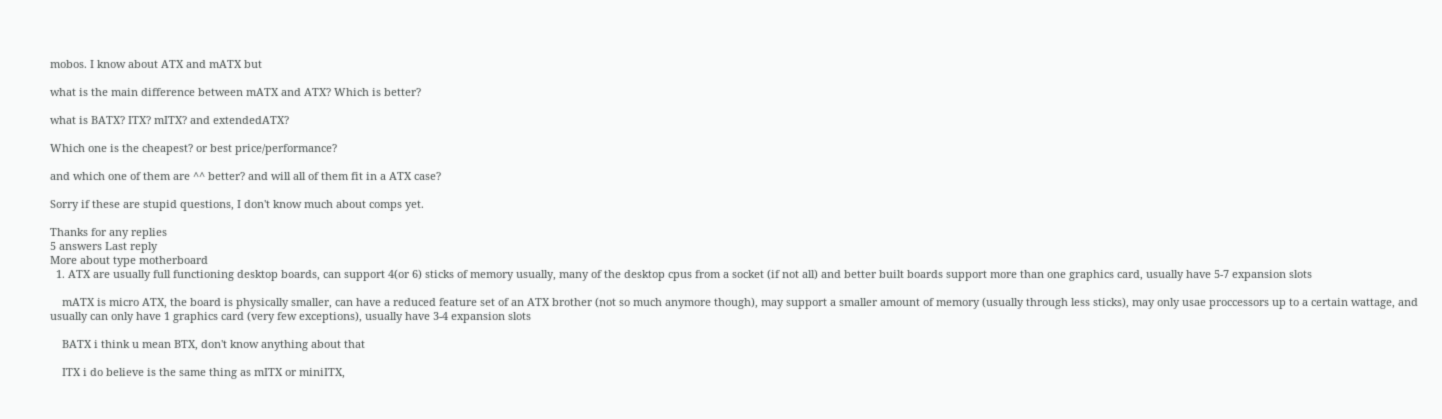mobos. I know about ATX and mATX but

what is the main difference between mATX and ATX? Which is better?

what is BATX? ITX? mITX? and extendedATX?

Which one is the cheapest? or best price/performance?

and which one of them are ^^ better? and will all of them fit in a ATX case?

Sorry if these are stupid questions, I don't know much about comps yet.

Thanks for any replies
5 answers Last reply
More about type motherboard
  1. ATX are usually full functioning desktop boards, can support 4(or 6) sticks of memory usually, many of the desktop cpus from a socket (if not all) and better built boards support more than one graphics card, usually have 5-7 expansion slots

    mATX is micro ATX, the board is physically smaller, can have a reduced feature set of an ATX brother (not so much anymore though), may support a smaller amount of memory (usually through less sticks), may only usae proccessors up to a certain wattage, and usually can only have 1 graphics card (very few exceptions), usually have 3-4 expansion slots

    BATX i think u mean BTX, don't know anything about that

    ITX i do believe is the same thing as mITX or miniITX,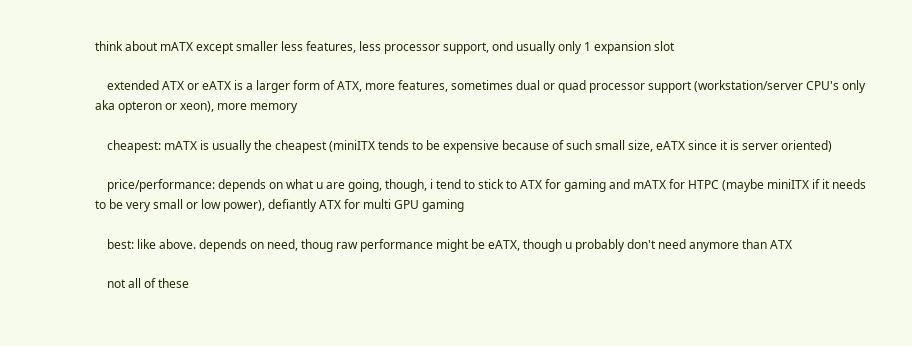think about mATX except smaller less features, less processor support, ond usually only 1 expansion slot

    extended ATX or eATX is a larger form of ATX, more features, sometimes dual or quad processor support (workstation/server CPU's only aka opteron or xeon), more memory

    cheapest: mATX is usually the cheapest (miniITX tends to be expensive because of such small size, eATX since it is server oriented)

    price/performance: depends on what u are going, though, i tend to stick to ATX for gaming and mATX for HTPC (maybe miniITX if it needs to be very small or low power), defiantly ATX for multi GPU gaming

    best: like above. depends on need, thoug raw performance might be eATX, though u probably don't need anymore than ATX

    not all of these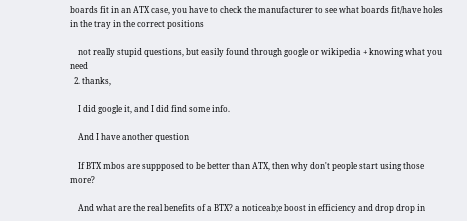boards fit in an ATX case, you have to check the manufacturer to see what boards fit/have holes in the tray in the correct positions

    not really stupid questions, but easily found through google or wikipedia + knowing what you need
  2. thanks,

    I did google it, and I did find some info.

    And I have another question

    If BTX mbos are suppposed to be better than ATX, then why don't people start using those more?

    And what are the real benefits of a BTX? a noticeab;e boost in efficiency and drop drop in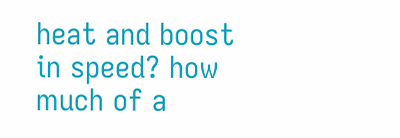heat and boost in speed? how much of a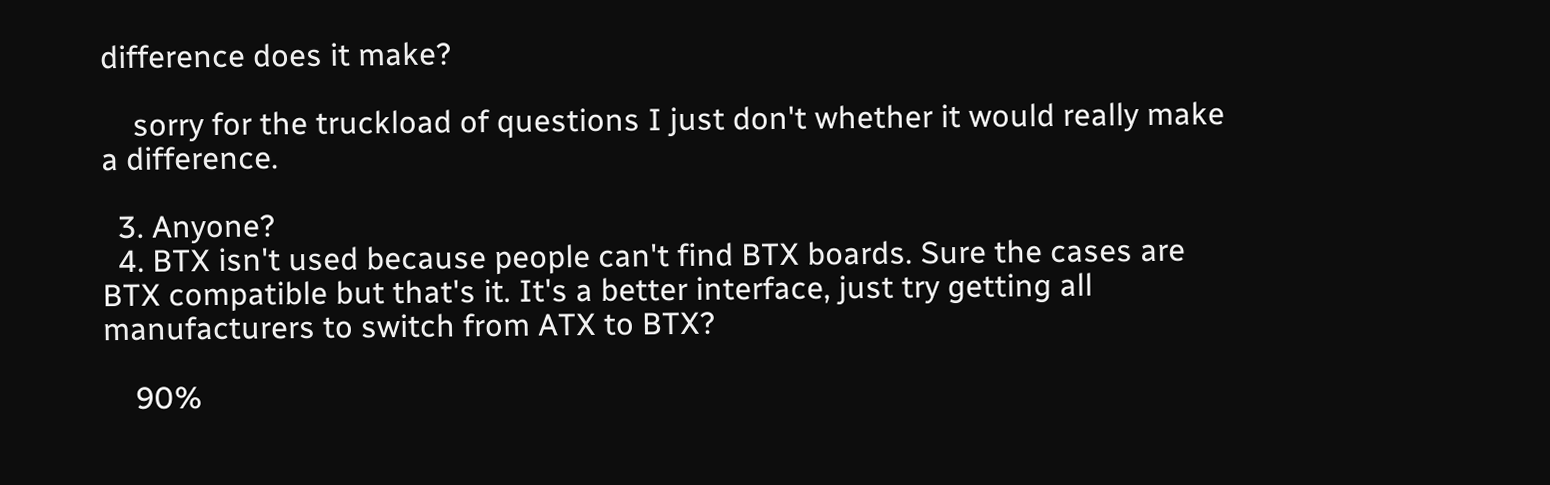difference does it make?

    sorry for the truckload of questions I just don't whether it would really make a difference.

  3. Anyone?
  4. BTX isn't used because people can't find BTX boards. Sure the cases are BTX compatible but that's it. It's a better interface, just try getting all manufacturers to switch from ATX to BTX?

    90%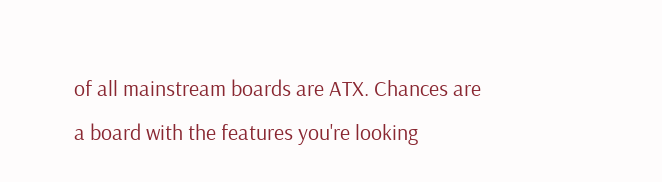of all mainstream boards are ATX. Chances are a board with the features you're looking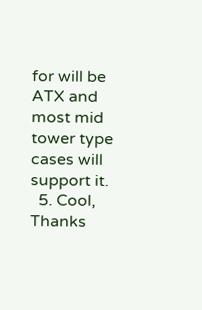for will be ATX and most mid tower type cases will support it.
  5. Cool, Thanks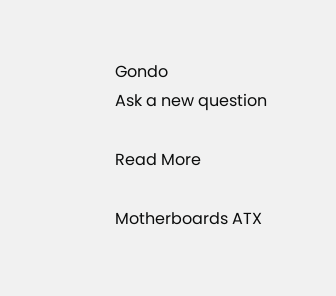Gondo
Ask a new question

Read More

Motherboards ATX